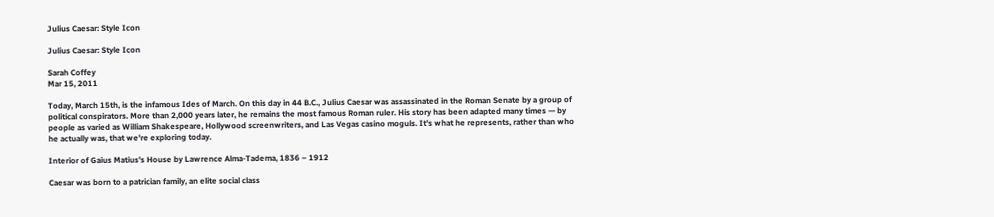Julius Caesar: Style Icon

Julius Caesar: Style Icon

Sarah Coffey
Mar 15, 2011

Today, March 15th, is the infamous Ides of March. On this day in 44 B.C., Julius Caesar was assassinated in the Roman Senate by a group of political conspirators. More than 2,000 years later, he remains the most famous Roman ruler. His story has been adapted many times — by people as varied as William Shakespeare, Hollywood screenwriters, and Las Vegas casino moguls. It's what he represents, rather than who he actually was, that we're exploring today.

Interior of Gaius Matius's House by Lawrence Alma-Tadema, 1836 – 1912

Caesar was born to a patrician family, an elite social class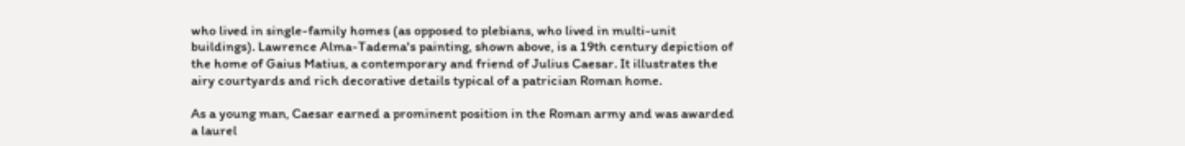who lived in single-family homes (as opposed to plebians, who lived in multi-unit buildings). Lawrence Alma-Tadema's painting, shown above, is a 19th century depiction of the home of Gaius Matius, a contemporary and friend of Julius Caesar. It illustrates the airy courtyards and rich decorative details typical of a patrician Roman home.

As a young man, Caesar earned a prominent position in the Roman army and was awarded a laurel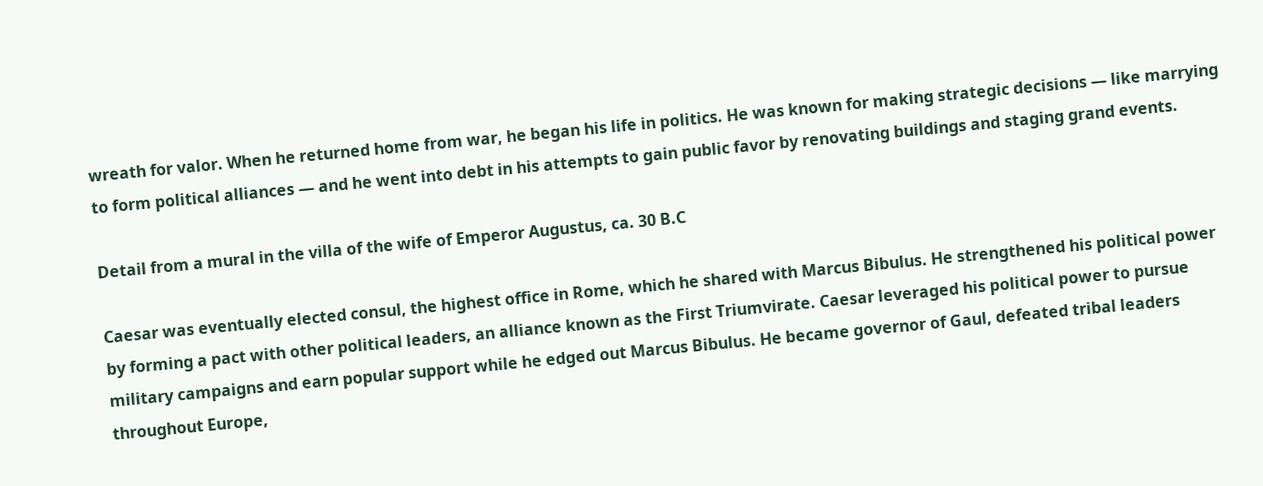wreath for valor. When he returned home from war, he began his life in politics. He was known for making strategic decisions — like marrying to form political alliances — and he went into debt in his attempts to gain public favor by renovating buildings and staging grand events.

Detail from a mural in the villa of the wife of Emperor Augustus, ca. 30 B.C

Caesar was eventually elected consul, the highest office in Rome, which he shared with Marcus Bibulus. He strengthened his political power by forming a pact with other political leaders, an alliance known as the First Triumvirate. Caesar leveraged his political power to pursue military campaigns and earn popular support while he edged out Marcus Bibulus. He became governor of Gaul, defeated tribal leaders throughout Europe,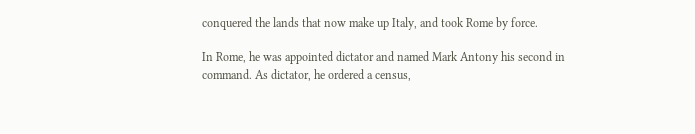conquered the lands that now make up Italy, and took Rome by force.

In Rome, he was appointed dictator and named Mark Antony his second in command. As dictator, he ordered a census,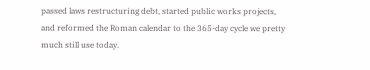passed laws restructuring debt, started public works projects, and reformed the Roman calendar to the 365-day cycle we pretty much still use today.